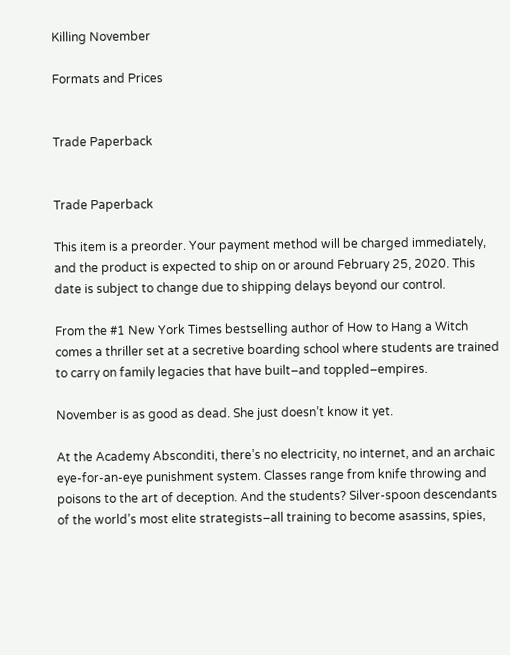Killing November

Formats and Prices


Trade Paperback


Trade Paperback

This item is a preorder. Your payment method will be charged immediately, and the product is expected to ship on or around February 25, 2020. This date is subject to change due to shipping delays beyond our control.

From the #1 New York Times bestselling author of How to Hang a Witch comes a thriller set at a secretive boarding school where students are trained to carry on family legacies that have built–and toppled–empires.

November is as good as dead. She just doesn’t know it yet.

At the Academy Absconditi, there’s no electricity, no internet, and an archaic eye-for-an-eye punishment system. Classes range from knife throwing and poisons to the art of deception. And the students? Silver-spoon descendants of the world’s most elite strategists–all training to become asassins, spies,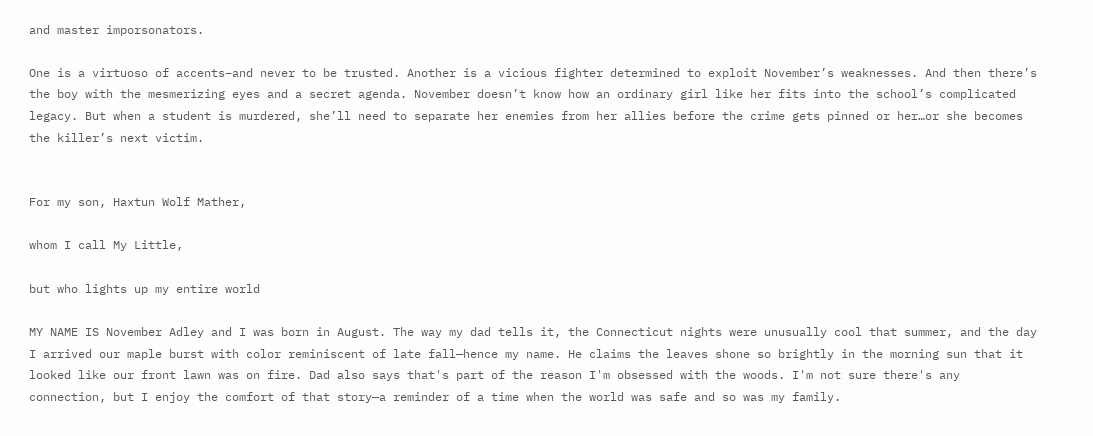and master imporsonators.

One is a virtuoso of accents–and never to be trusted. Another is a vicious fighter determined to exploit November’s weaknesses. And then there’s the boy with the mesmerizing eyes and a secret agenda. November doesn’t know how an ordinary girl like her fits into the school’s complicated legacy. But when a student is murdered, she’ll need to separate her enemies from her allies before the crime gets pinned or her…or she becomes the killer’s next victim.


For my son, Haxtun Wolf Mather,

whom I call My Little,

but who lights up my entire world

MY NAME IS November Adley and I was born in August. The way my dad tells it, the Connecticut nights were unusually cool that summer, and the day I arrived our maple burst with color reminiscent of late fall—hence my name. He claims the leaves shone so brightly in the morning sun that it looked like our front lawn was on fire. Dad also says that's part of the reason I'm obsessed with the woods. I'm not sure there's any connection, but I enjoy the comfort of that story—a reminder of a time when the world was safe and so was my family.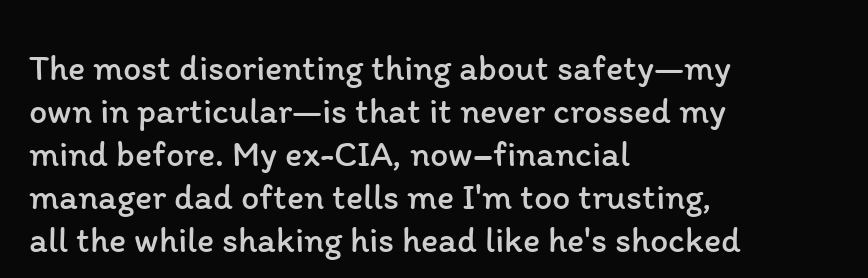The most disorienting thing about safety—my own in particular—is that it never crossed my mind before. My ex-CIA, now–financial manager dad often tells me I'm too trusting, all the while shaking his head like he's shocked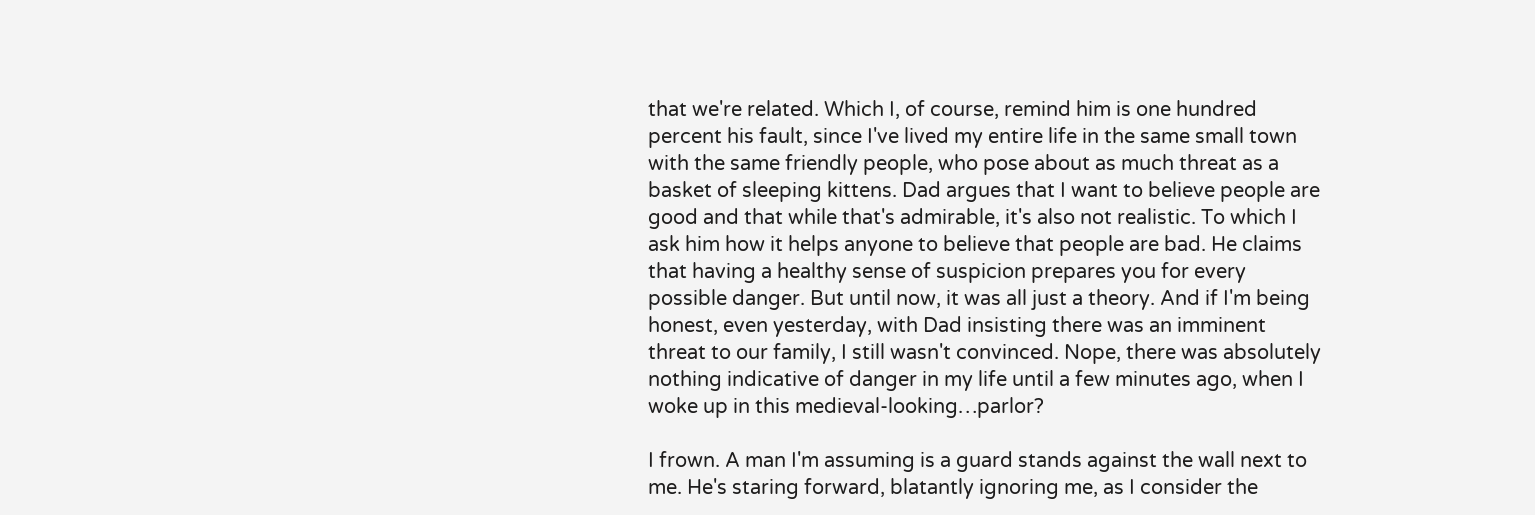that we're related. Which I, of course, remind him is one hundred percent his fault, since I've lived my entire life in the same small town with the same friendly people, who pose about as much threat as a basket of sleeping kittens. Dad argues that I want to believe people are good and that while that's admirable, it's also not realistic. To which I ask him how it helps anyone to believe that people are bad. He claims that having a healthy sense of suspicion prepares you for every possible danger. But until now, it was all just a theory. And if I'm being honest, even yesterday, with Dad insisting there was an imminent threat to our family, I still wasn't convinced. Nope, there was absolutely nothing indicative of danger in my life until a few minutes ago, when I woke up in this medieval-looking…parlor?

I frown. A man I'm assuming is a guard stands against the wall next to me. He's staring forward, blatantly ignoring me, as I consider the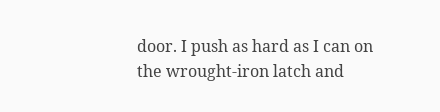door. I push as hard as I can on the wrought-iron latch and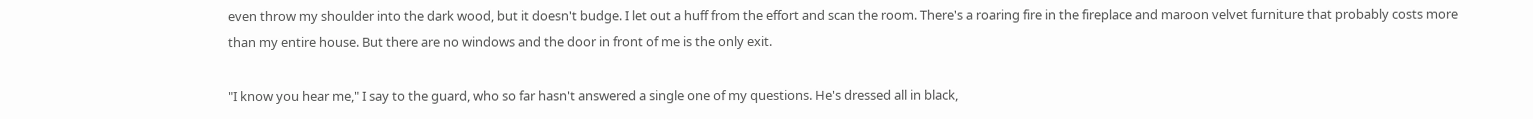even throw my shoulder into the dark wood, but it doesn't budge. I let out a huff from the effort and scan the room. There's a roaring fire in the fireplace and maroon velvet furniture that probably costs more than my entire house. But there are no windows and the door in front of me is the only exit.

"I know you hear me," I say to the guard, who so far hasn't answered a single one of my questions. He's dressed all in black,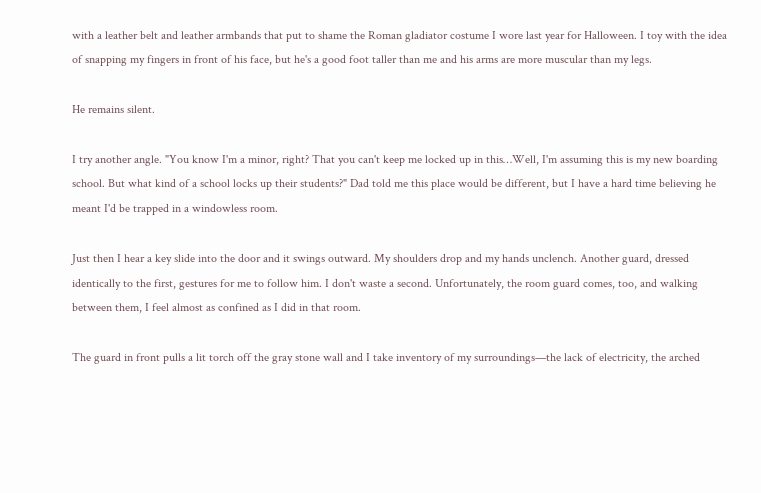with a leather belt and leather armbands that put to shame the Roman gladiator costume I wore last year for Halloween. I toy with the idea of snapping my fingers in front of his face, but he's a good foot taller than me and his arms are more muscular than my legs.

He remains silent.

I try another angle. "You know I'm a minor, right? That you can't keep me locked up in this…Well, I'm assuming this is my new boarding school. But what kind of a school locks up their students?" Dad told me this place would be different, but I have a hard time believing he meant I'd be trapped in a windowless room.

Just then I hear a key slide into the door and it swings outward. My shoulders drop and my hands unclench. Another guard, dressed identically to the first, gestures for me to follow him. I don't waste a second. Unfortunately, the room guard comes, too, and walking between them, I feel almost as confined as I did in that room.

The guard in front pulls a lit torch off the gray stone wall and I take inventory of my surroundings—the lack of electricity, the arched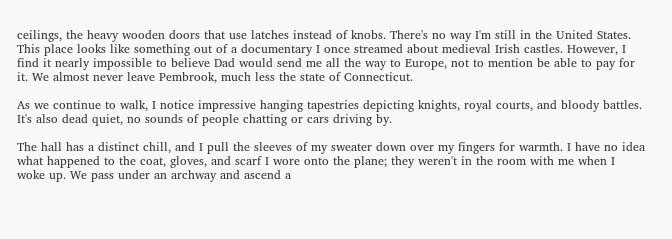ceilings, the heavy wooden doors that use latches instead of knobs. There's no way I'm still in the United States. This place looks like something out of a documentary I once streamed about medieval Irish castles. However, I find it nearly impossible to believe Dad would send me all the way to Europe, not to mention be able to pay for it. We almost never leave Pembrook, much less the state of Connecticut.

As we continue to walk, I notice impressive hanging tapestries depicting knights, royal courts, and bloody battles. It's also dead quiet, no sounds of people chatting or cars driving by.

The hall has a distinct chill, and I pull the sleeves of my sweater down over my fingers for warmth. I have no idea what happened to the coat, gloves, and scarf I wore onto the plane; they weren't in the room with me when I woke up. We pass under an archway and ascend a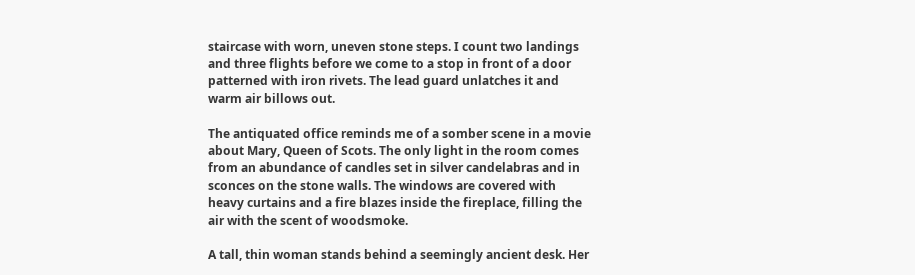staircase with worn, uneven stone steps. I count two landings and three flights before we come to a stop in front of a door patterned with iron rivets. The lead guard unlatches it and warm air billows out.

The antiquated office reminds me of a somber scene in a movie about Mary, Queen of Scots. The only light in the room comes from an abundance of candles set in silver candelabras and in sconces on the stone walls. The windows are covered with heavy curtains and a fire blazes inside the fireplace, filling the air with the scent of woodsmoke.

A tall, thin woman stands behind a seemingly ancient desk. Her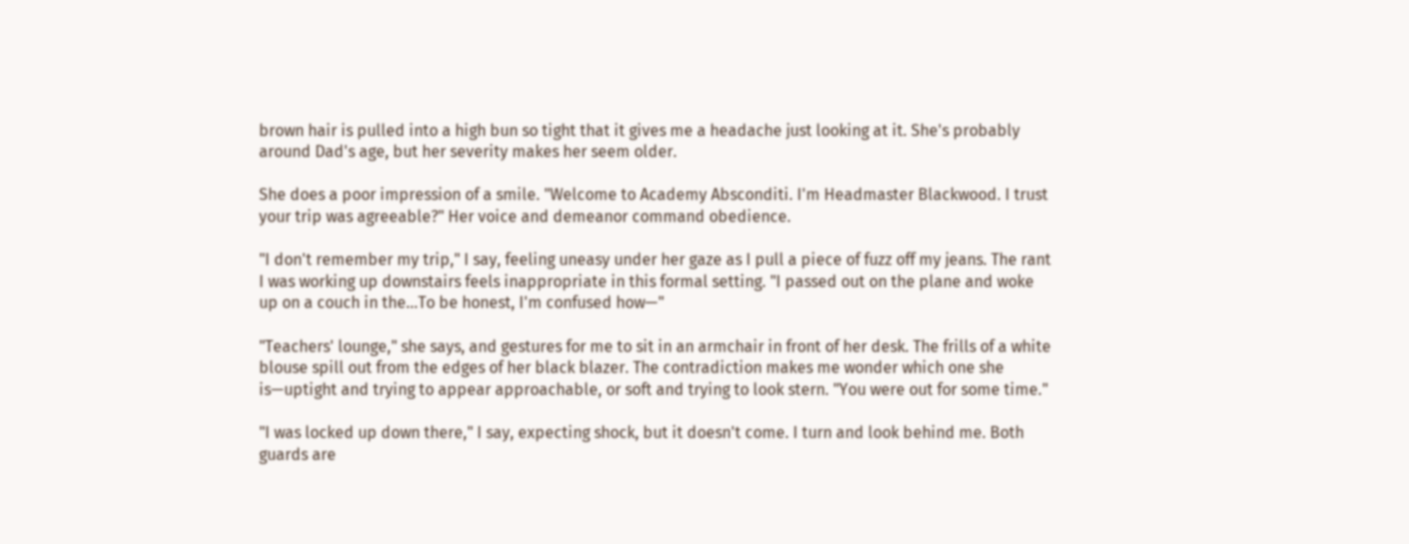brown hair is pulled into a high bun so tight that it gives me a headache just looking at it. She's probably around Dad's age, but her severity makes her seem older.

She does a poor impression of a smile. "Welcome to Academy Absconditi. I'm Headmaster Blackwood. I trust your trip was agreeable?" Her voice and demeanor command obedience.

"I don't remember my trip," I say, feeling uneasy under her gaze as I pull a piece of fuzz off my jeans. The rant I was working up downstairs feels inappropriate in this formal setting. "I passed out on the plane and woke up on a couch in the…To be honest, I'm confused how—"

"Teachers' lounge," she says, and gestures for me to sit in an armchair in front of her desk. The frills of a white blouse spill out from the edges of her black blazer. The contradiction makes me wonder which one she is—uptight and trying to appear approachable, or soft and trying to look stern. "You were out for some time."

"I was locked up down there," I say, expecting shock, but it doesn't come. I turn and look behind me. Both guards are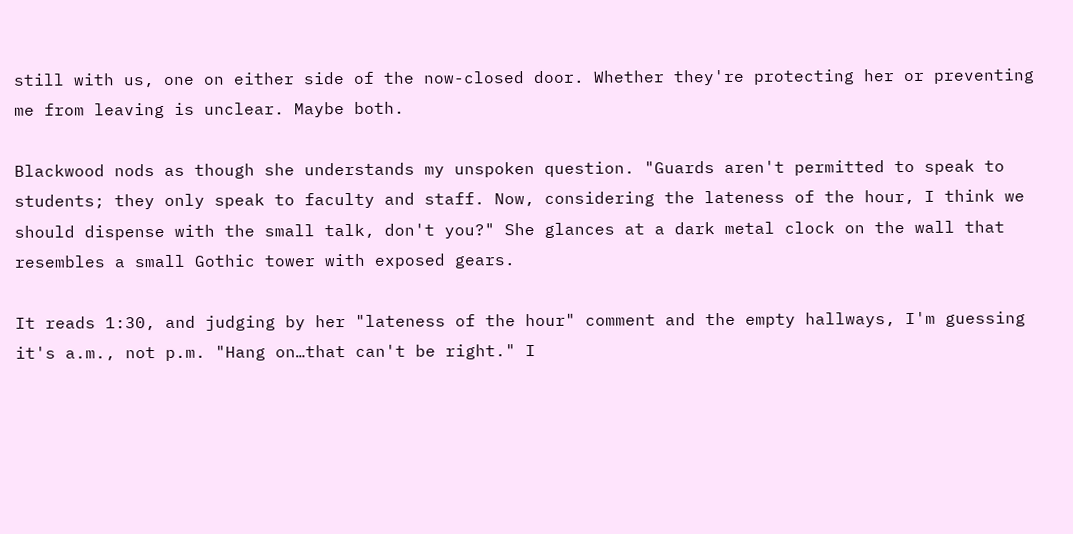still with us, one on either side of the now-closed door. Whether they're protecting her or preventing me from leaving is unclear. Maybe both.

Blackwood nods as though she understands my unspoken question. "Guards aren't permitted to speak to students; they only speak to faculty and staff. Now, considering the lateness of the hour, I think we should dispense with the small talk, don't you?" She glances at a dark metal clock on the wall that resembles a small Gothic tower with exposed gears.

It reads 1:30, and judging by her "lateness of the hour" comment and the empty hallways, I'm guessing it's a.m., not p.m. "Hang on…that can't be right." I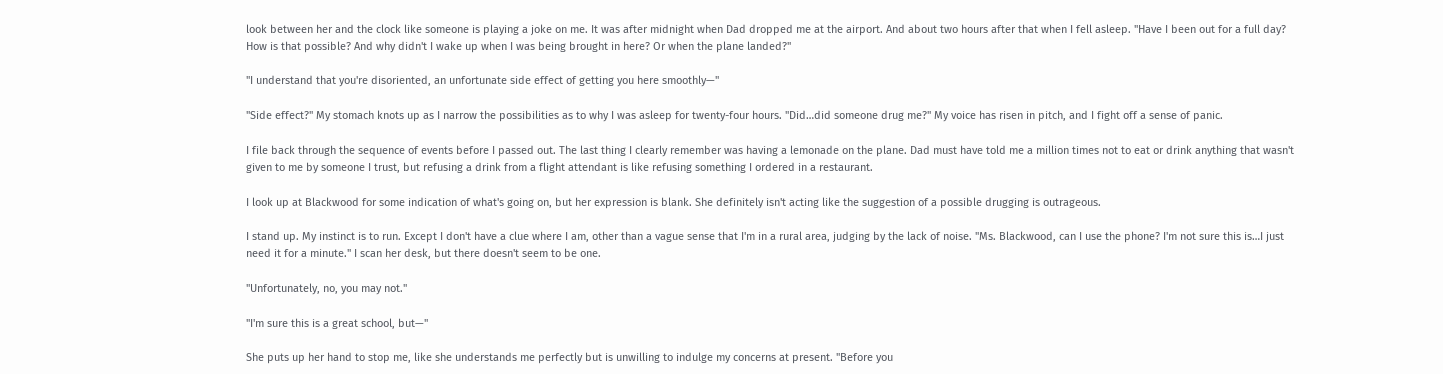look between her and the clock like someone is playing a joke on me. It was after midnight when Dad dropped me at the airport. And about two hours after that when I fell asleep. "Have I been out for a full day? How is that possible? And why didn't I wake up when I was being brought in here? Or when the plane landed?"

"I understand that you're disoriented, an unfortunate side effect of getting you here smoothly—"

"Side effect?" My stomach knots up as I narrow the possibilities as to why I was asleep for twenty-four hours. "Did…did someone drug me?" My voice has risen in pitch, and I fight off a sense of panic.

I file back through the sequence of events before I passed out. The last thing I clearly remember was having a lemonade on the plane. Dad must have told me a million times not to eat or drink anything that wasn't given to me by someone I trust, but refusing a drink from a flight attendant is like refusing something I ordered in a restaurant.

I look up at Blackwood for some indication of what's going on, but her expression is blank. She definitely isn't acting like the suggestion of a possible drugging is outrageous.

I stand up. My instinct is to run. Except I don't have a clue where I am, other than a vague sense that I'm in a rural area, judging by the lack of noise. "Ms. Blackwood, can I use the phone? I'm not sure this is…I just need it for a minute." I scan her desk, but there doesn't seem to be one.

"Unfortunately, no, you may not."

"I'm sure this is a great school, but—"

She puts up her hand to stop me, like she understands me perfectly but is unwilling to indulge my concerns at present. "Before you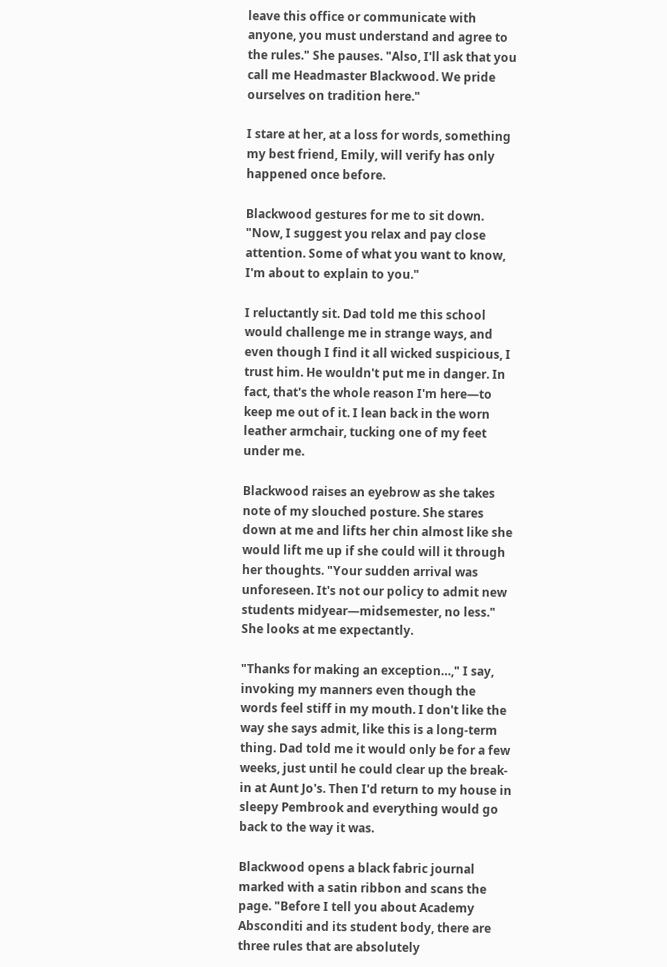leave this office or communicate with anyone, you must understand and agree to the rules." She pauses. "Also, I'll ask that you call me Headmaster Blackwood. We pride ourselves on tradition here."

I stare at her, at a loss for words, something my best friend, Emily, will verify has only happened once before.

Blackwood gestures for me to sit down. "Now, I suggest you relax and pay close attention. Some of what you want to know, I'm about to explain to you."

I reluctantly sit. Dad told me this school would challenge me in strange ways, and even though I find it all wicked suspicious, I trust him. He wouldn't put me in danger. In fact, that's the whole reason I'm here—to keep me out of it. I lean back in the worn leather armchair, tucking one of my feet under me.

Blackwood raises an eyebrow as she takes note of my slouched posture. She stares down at me and lifts her chin almost like she would lift me up if she could will it through her thoughts. "Your sudden arrival was unforeseen. It's not our policy to admit new students midyear—midsemester, no less." She looks at me expectantly.

"Thanks for making an exception…," I say, invoking my manners even though the words feel stiff in my mouth. I don't like the way she says admit, like this is a long-term thing. Dad told me it would only be for a few weeks, just until he could clear up the break-in at Aunt Jo's. Then I'd return to my house in sleepy Pembrook and everything would go back to the way it was.

Blackwood opens a black fabric journal marked with a satin ribbon and scans the page. "Before I tell you about Academy Absconditi and its student body, there are three rules that are absolutely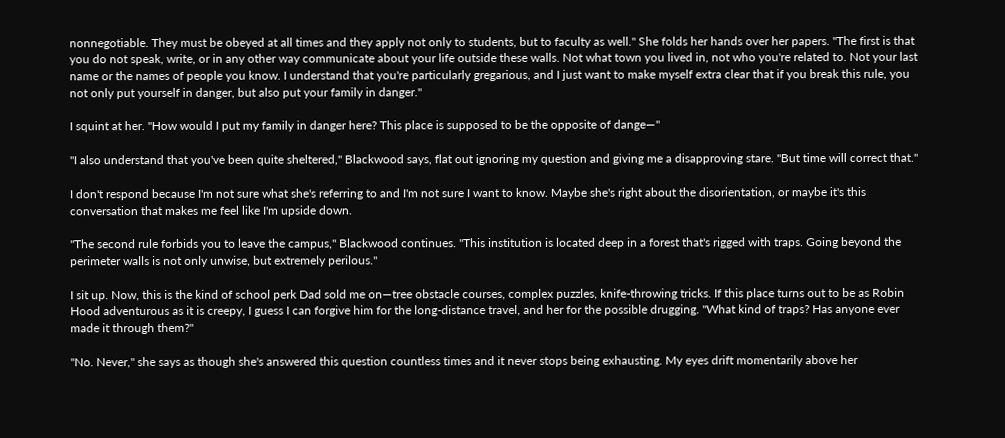nonnegotiable. They must be obeyed at all times and they apply not only to students, but to faculty as well." She folds her hands over her papers. "The first is that you do not speak, write, or in any other way communicate about your life outside these walls. Not what town you lived in, not who you're related to. Not your last name or the names of people you know. I understand that you're particularly gregarious, and I just want to make myself extra clear that if you break this rule, you not only put yourself in danger, but also put your family in danger."

I squint at her. "How would I put my family in danger here? This place is supposed to be the opposite of dange—"

"I also understand that you've been quite sheltered," Blackwood says, flat out ignoring my question and giving me a disapproving stare. "But time will correct that."

I don't respond because I'm not sure what she's referring to and I'm not sure I want to know. Maybe she's right about the disorientation, or maybe it's this conversation that makes me feel like I'm upside down.

"The second rule forbids you to leave the campus," Blackwood continues. "This institution is located deep in a forest that's rigged with traps. Going beyond the perimeter walls is not only unwise, but extremely perilous."

I sit up. Now, this is the kind of school perk Dad sold me on—tree obstacle courses, complex puzzles, knife-throwing tricks. If this place turns out to be as Robin Hood adventurous as it is creepy, I guess I can forgive him for the long-distance travel, and her for the possible drugging. "What kind of traps? Has anyone ever made it through them?"

"No. Never," she says as though she's answered this question countless times and it never stops being exhausting. My eyes drift momentarily above her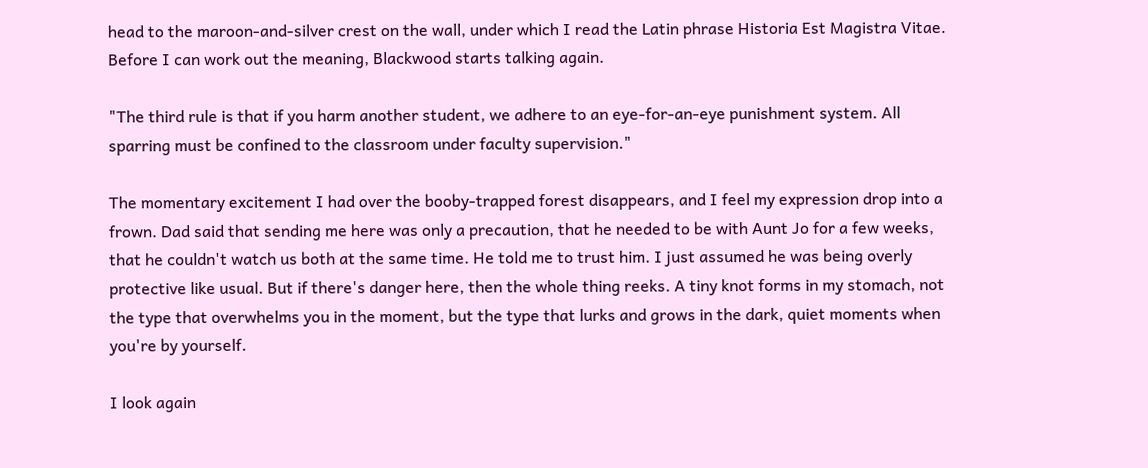head to the maroon-and-silver crest on the wall, under which I read the Latin phrase Historia Est Magistra Vitae. Before I can work out the meaning, Blackwood starts talking again.

"The third rule is that if you harm another student, we adhere to an eye-for-an-eye punishment system. All sparring must be confined to the classroom under faculty supervision."

The momentary excitement I had over the booby-trapped forest disappears, and I feel my expression drop into a frown. Dad said that sending me here was only a precaution, that he needed to be with Aunt Jo for a few weeks, that he couldn't watch us both at the same time. He told me to trust him. I just assumed he was being overly protective like usual. But if there's danger here, then the whole thing reeks. A tiny knot forms in my stomach, not the type that overwhelms you in the moment, but the type that lurks and grows in the dark, quiet moments when you're by yourself.

I look again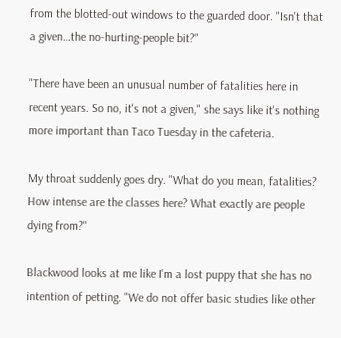from the blotted-out windows to the guarded door. "Isn't that a given…the no-hurting-people bit?"

"There have been an unusual number of fatalities here in recent years. So no, it's not a given," she says like it's nothing more important than Taco Tuesday in the cafeteria.

My throat suddenly goes dry. "What do you mean, fatalities? How intense are the classes here? What exactly are people dying from?"

Blackwood looks at me like I'm a lost puppy that she has no intention of petting. "We do not offer basic studies like other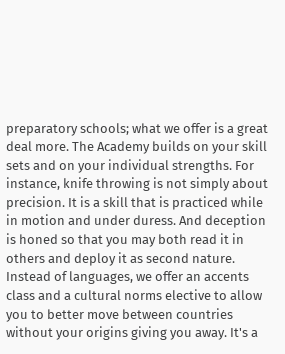preparatory schools; what we offer is a great deal more. The Academy builds on your skill sets and on your individual strengths. For instance, knife throwing is not simply about precision. It is a skill that is practiced while in motion and under duress. And deception is honed so that you may both read it in others and deploy it as second nature. Instead of languages, we offer an accents class and a cultural norms elective to allow you to better move between countries without your origins giving you away. It's a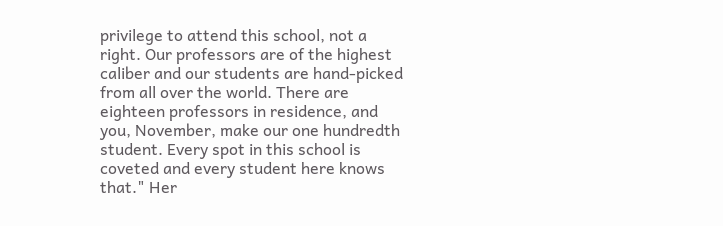privilege to attend this school, not a right. Our professors are of the highest caliber and our students are hand-picked from all over the world. There are eighteen professors in residence, and you, November, make our one hundredth student. Every spot in this school is coveted and every student here knows that." Her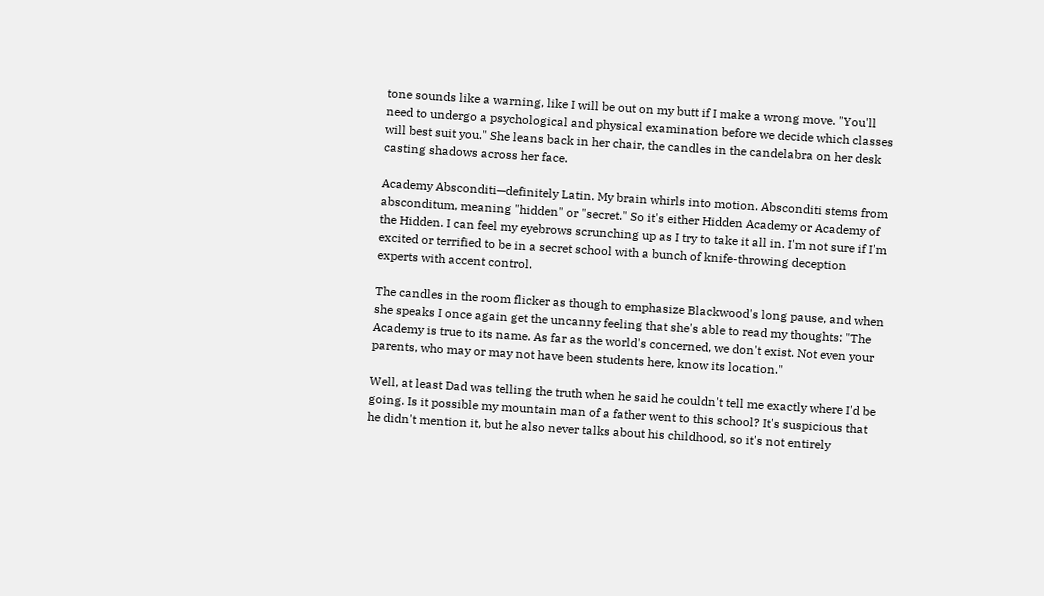tone sounds like a warning, like I will be out on my butt if I make a wrong move. "You'll need to undergo a psychological and physical examination before we decide which classes will best suit you." She leans back in her chair, the candles in the candelabra on her desk casting shadows across her face.

Academy Absconditi—definitely Latin. My brain whirls into motion. Absconditi stems from absconditum, meaning "hidden" or "secret." So it's either Hidden Academy or Academy of the Hidden. I can feel my eyebrows scrunching up as I try to take it all in. I'm not sure if I'm excited or terrified to be in a secret school with a bunch of knife-throwing deception experts with accent control.

The candles in the room flicker as though to emphasize Blackwood's long pause, and when she speaks I once again get the uncanny feeling that she's able to read my thoughts: "The Academy is true to its name. As far as the world's concerned, we don't exist. Not even your parents, who may or may not have been students here, know its location."

Well, at least Dad was telling the truth when he said he couldn't tell me exactly where I'd be going. Is it possible my mountain man of a father went to this school? It's suspicious that he didn't mention it, but he also never talks about his childhood, so it's not entirely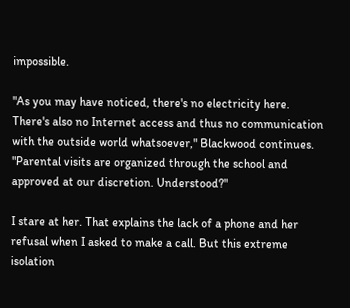impossible.

"As you may have noticed, there's no electricity here. There's also no Internet access and thus no communication with the outside world whatsoever," Blackwood continues. "Parental visits are organized through the school and approved at our discretion. Understood?"

I stare at her. That explains the lack of a phone and her refusal when I asked to make a call. But this extreme isolation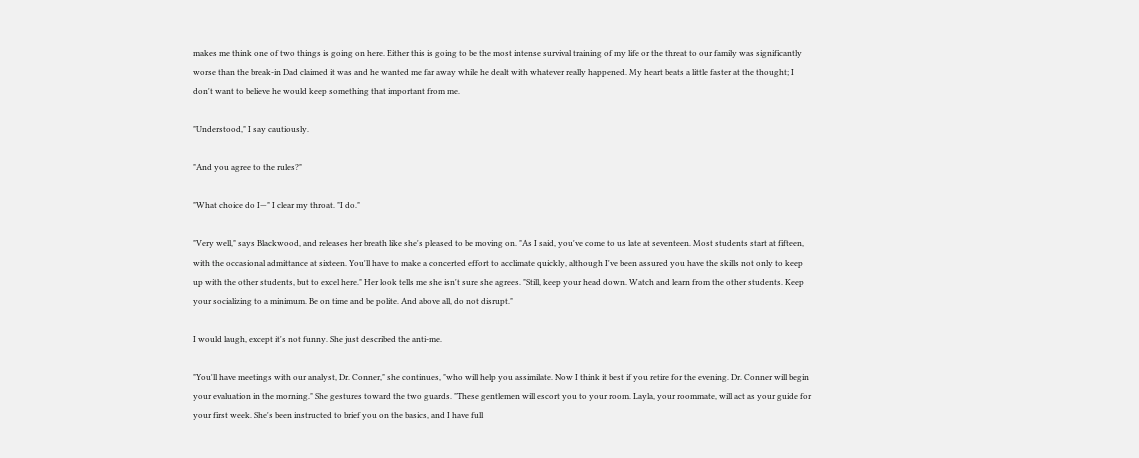makes me think one of two things is going on here. Either this is going to be the most intense survival training of my life or the threat to our family was significantly worse than the break-in Dad claimed it was and he wanted me far away while he dealt with whatever really happened. My heart beats a little faster at the thought; I don't want to believe he would keep something that important from me.

"Understood," I say cautiously.

"And you agree to the rules?"

"What choice do I—" I clear my throat. "I do."

"Very well," says Blackwood, and releases her breath like she's pleased to be moving on. "As I said, you've come to us late at seventeen. Most students start at fifteen, with the occasional admittance at sixteen. You'll have to make a concerted effort to acclimate quickly, although I've been assured you have the skills not only to keep up with the other students, but to excel here." Her look tells me she isn't sure she agrees. "Still, keep your head down. Watch and learn from the other students. Keep your socializing to a minimum. Be on time and be polite. And above all, do not disrupt."

I would laugh, except it's not funny. She just described the anti-me.

"You'll have meetings with our analyst, Dr. Conner," she continues, "who will help you assimilate. Now I think it best if you retire for the evening. Dr. Conner will begin your evaluation in the morning." She gestures toward the two guards. "These gentlemen will escort you to your room. Layla, your roommate, will act as your guide for your first week. She's been instructed to brief you on the basics, and I have full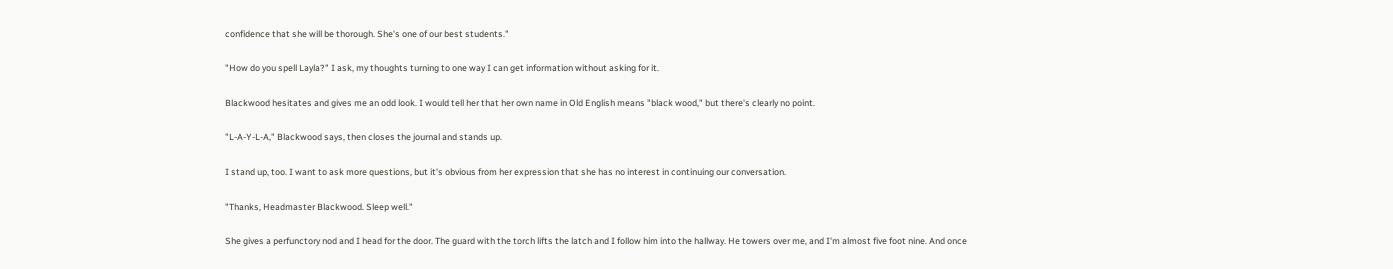confidence that she will be thorough. She's one of our best students."

"How do you spell Layla?" I ask, my thoughts turning to one way I can get information without asking for it.

Blackwood hesitates and gives me an odd look. I would tell her that her own name in Old English means "black wood," but there's clearly no point.

"L-A-Y-L-A," Blackwood says, then closes the journal and stands up.

I stand up, too. I want to ask more questions, but it's obvious from her expression that she has no interest in continuing our conversation.

"Thanks, Headmaster Blackwood. Sleep well."

She gives a perfunctory nod and I head for the door. The guard with the torch lifts the latch and I follow him into the hallway. He towers over me, and I'm almost five foot nine. And once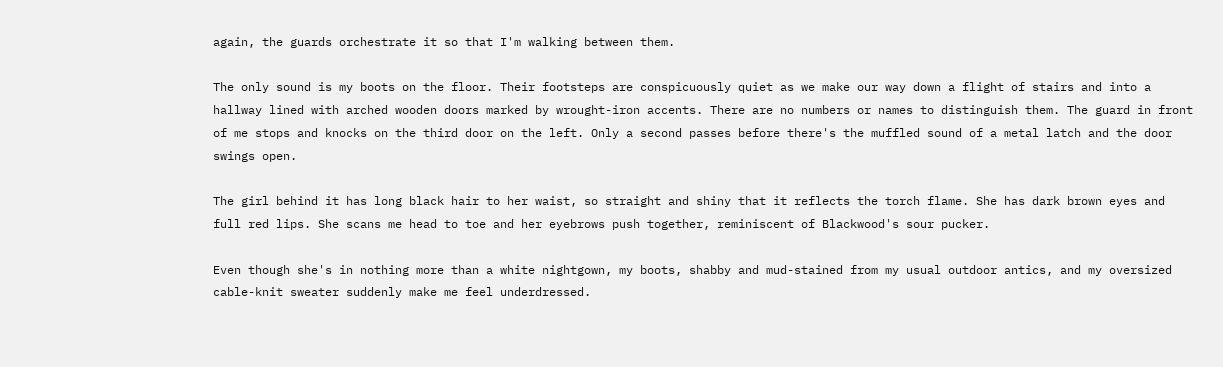again, the guards orchestrate it so that I'm walking between them.

The only sound is my boots on the floor. Their footsteps are conspicuously quiet as we make our way down a flight of stairs and into a hallway lined with arched wooden doors marked by wrought-iron accents. There are no numbers or names to distinguish them. The guard in front of me stops and knocks on the third door on the left. Only a second passes before there's the muffled sound of a metal latch and the door swings open.

The girl behind it has long black hair to her waist, so straight and shiny that it reflects the torch flame. She has dark brown eyes and full red lips. She scans me head to toe and her eyebrows push together, reminiscent of Blackwood's sour pucker.

Even though she's in nothing more than a white nightgown, my boots, shabby and mud-stained from my usual outdoor antics, and my oversized cable-knit sweater suddenly make me feel underdressed.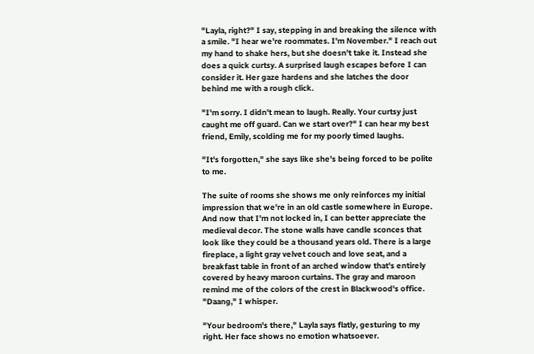"Layla, right?" I say, stepping in and breaking the silence with a smile. "I hear we're roommates. I'm November." I reach out my hand to shake hers, but she doesn't take it. Instead she does a quick curtsy. A surprised laugh escapes before I can consider it. Her gaze hardens and she latches the door behind me with a rough click.

"I'm sorry. I didn't mean to laugh. Really. Your curtsy just caught me off guard. Can we start over?" I can hear my best friend, Emily, scolding me for my poorly timed laughs.

"It's forgotten," she says like she's being forced to be polite to me.

The suite of rooms she shows me only reinforces my initial impression that we're in an old castle somewhere in Europe. And now that I'm not locked in, I can better appreciate the medieval decor. The stone walls have candle sconces that look like they could be a thousand years old. There is a large fireplace, a light gray velvet couch and love seat, and a breakfast table in front of an arched window that's entirely covered by heavy maroon curtains. The gray and maroon remind me of the colors of the crest in Blackwood's office. "Daang," I whisper.

"Your bedroom's there," Layla says flatly, gesturing to my right. Her face shows no emotion whatsoever.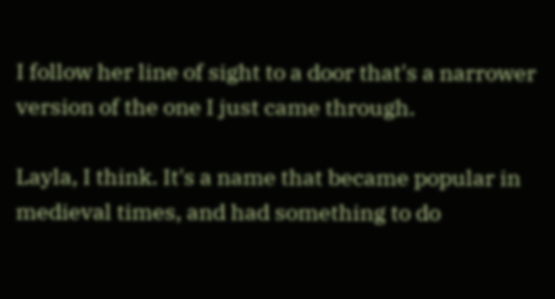I follow her line of sight to a door that's a narrower version of the one I just came through.

Layla, I think. It's a name that became popular in medieval times, and had something to do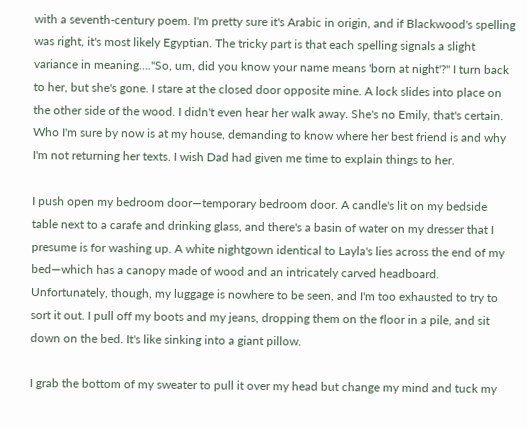with a seventh-century poem. I'm pretty sure it's Arabic in origin, and if Blackwood's spelling was right, it's most likely Egyptian. The tricky part is that each spelling signals a slight variance in meaning…."So, um, did you know your name means 'born at night'?" I turn back to her, but she's gone. I stare at the closed door opposite mine. A lock slides into place on the other side of the wood. I didn't even hear her walk away. She's no Emily, that's certain. Who I'm sure by now is at my house, demanding to know where her best friend is and why I'm not returning her texts. I wish Dad had given me time to explain things to her.

I push open my bedroom door—temporary bedroom door. A candle's lit on my bedside table next to a carafe and drinking glass, and there's a basin of water on my dresser that I presume is for washing up. A white nightgown identical to Layla's lies across the end of my bed—which has a canopy made of wood and an intricately carved headboard. Unfortunately, though, my luggage is nowhere to be seen, and I'm too exhausted to try to sort it out. I pull off my boots and my jeans, dropping them on the floor in a pile, and sit down on the bed. It's like sinking into a giant pillow.

I grab the bottom of my sweater to pull it over my head but change my mind and tuck my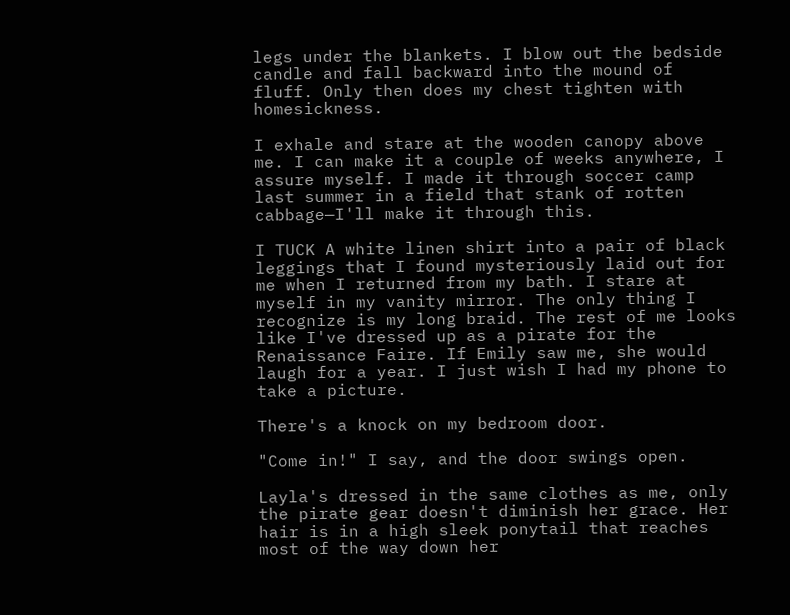legs under the blankets. I blow out the bedside candle and fall backward into the mound of fluff. Only then does my chest tighten with homesickness.

I exhale and stare at the wooden canopy above me. I can make it a couple of weeks anywhere, I assure myself. I made it through soccer camp last summer in a field that stank of rotten cabbage—I'll make it through this.

I TUCK A white linen shirt into a pair of black leggings that I found mysteriously laid out for me when I returned from my bath. I stare at myself in my vanity mirror. The only thing I recognize is my long braid. The rest of me looks like I've dressed up as a pirate for the Renaissance Faire. If Emily saw me, she would laugh for a year. I just wish I had my phone to take a picture.

There's a knock on my bedroom door.

"Come in!" I say, and the door swings open.

Layla's dressed in the same clothes as me, only the pirate gear doesn't diminish her grace. Her hair is in a high sleek ponytail that reaches most of the way down her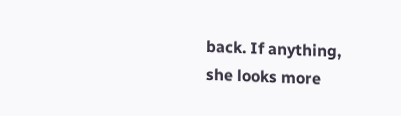back. If anything, she looks more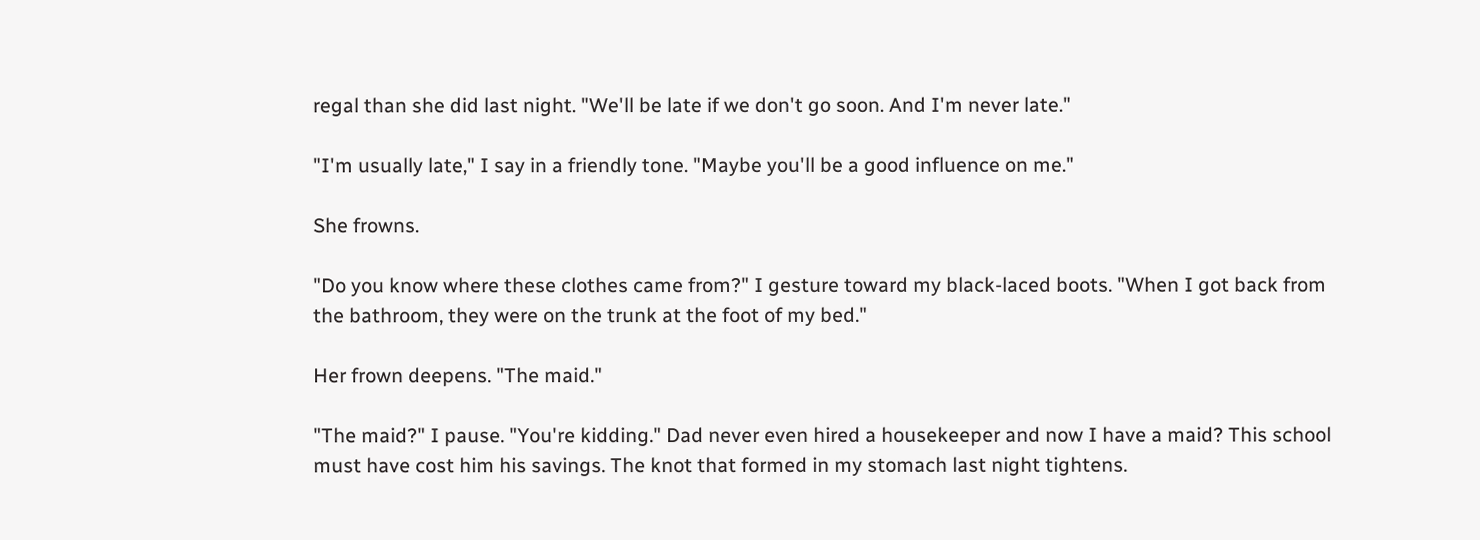regal than she did last night. "We'll be late if we don't go soon. And I'm never late."

"I'm usually late," I say in a friendly tone. "Maybe you'll be a good influence on me."

She frowns.

"Do you know where these clothes came from?" I gesture toward my black-laced boots. "When I got back from the bathroom, they were on the trunk at the foot of my bed."

Her frown deepens. "The maid."

"The maid?" I pause. "You're kidding." Dad never even hired a housekeeper and now I have a maid? This school must have cost him his savings. The knot that formed in my stomach last night tightens.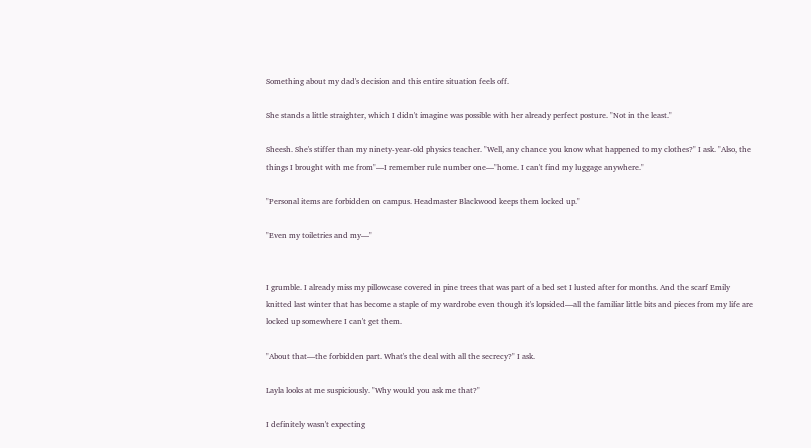Something about my dad's decision and this entire situation feels off.

She stands a little straighter, which I didn't imagine was possible with her already perfect posture. "Not in the least."

Sheesh. She's stiffer than my ninety-year-old physics teacher. "Well, any chance you know what happened to my clothes?" I ask. "Also, the things I brought with me from"—I remember rule number one—"home. I can't find my luggage anywhere."

"Personal items are forbidden on campus. Headmaster Blackwood keeps them locked up."

"Even my toiletries and my—"


I grumble. I already miss my pillowcase covered in pine trees that was part of a bed set I lusted after for months. And the scarf Emily knitted last winter that has become a staple of my wardrobe even though it's lopsided—all the familiar little bits and pieces from my life are locked up somewhere I can't get them.

"About that—the forbidden part. What's the deal with all the secrecy?" I ask.

Layla looks at me suspiciously. "Why would you ask me that?"

I definitely wasn't expecting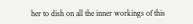her to dish on all the inner workings of this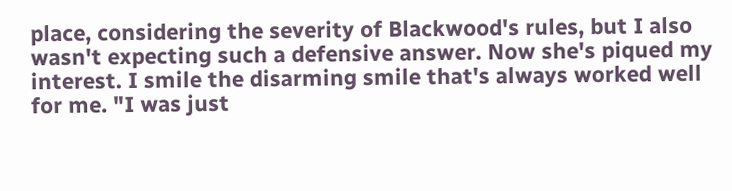place, considering the severity of Blackwood's rules, but I also wasn't expecting such a defensive answer. Now she's piqued my interest. I smile the disarming smile that's always worked well for me. "I was just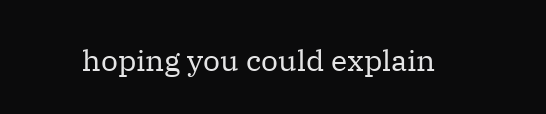hoping you could explain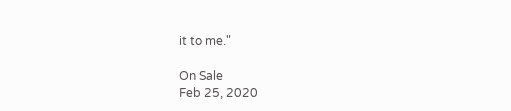it to me."

On Sale
Feb 25, 2020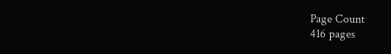Page Count
416 pages